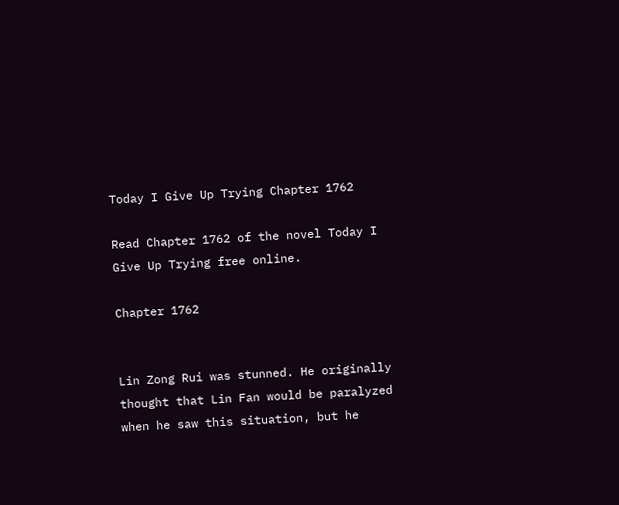Today I Give Up Trying Chapter 1762

Read Chapter 1762 of the novel Today I Give Up Trying free online.

Chapter 1762


Lin Zong Rui was stunned. He originally thought that Lin Fan would be paralyzed when he saw this situation, but he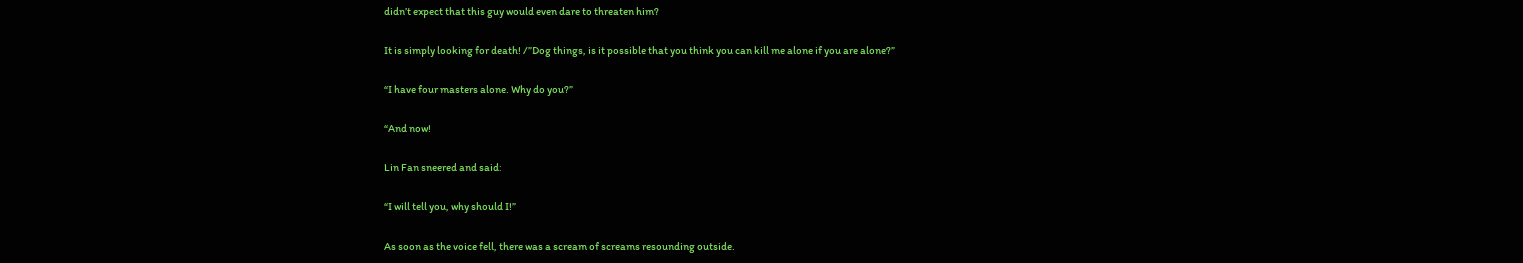didn’t expect that this guy would even dare to threaten him?

It is simply looking for death! /”Dog things, is it possible that you think you can kill me alone if you are alone?”

“I have four masters alone. Why do you?”

“And now!

Lin Fan sneered and said:

“I will tell you, why should I!”

As soon as the voice fell, there was a scream of screams resounding outside.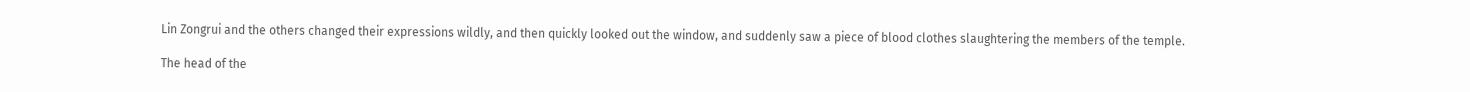Lin Zongrui and the others changed their expressions wildly, and then quickly looked out the window, and suddenly saw a piece of blood clothes slaughtering the members of the temple.

The head of the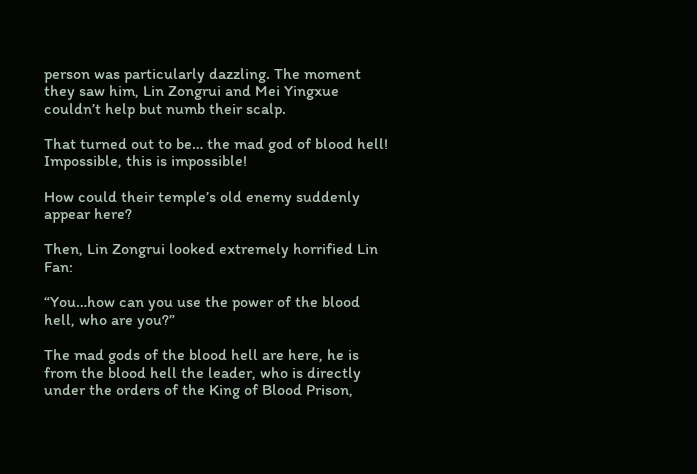person was particularly dazzling. The moment they saw him, Lin Zongrui and Mei Yingxue couldn’t help but numb their scalp.

That turned out to be… the mad god of blood hell!
Impossible, this is impossible!

How could their temple’s old enemy suddenly appear here?

Then, Lin Zongrui looked extremely horrified Lin Fan:

“You…how can you use the power of the blood hell, who are you?”

The mad gods of the blood hell are here, he is from the blood hell the leader, who is directly under the orders of the King of Blood Prison,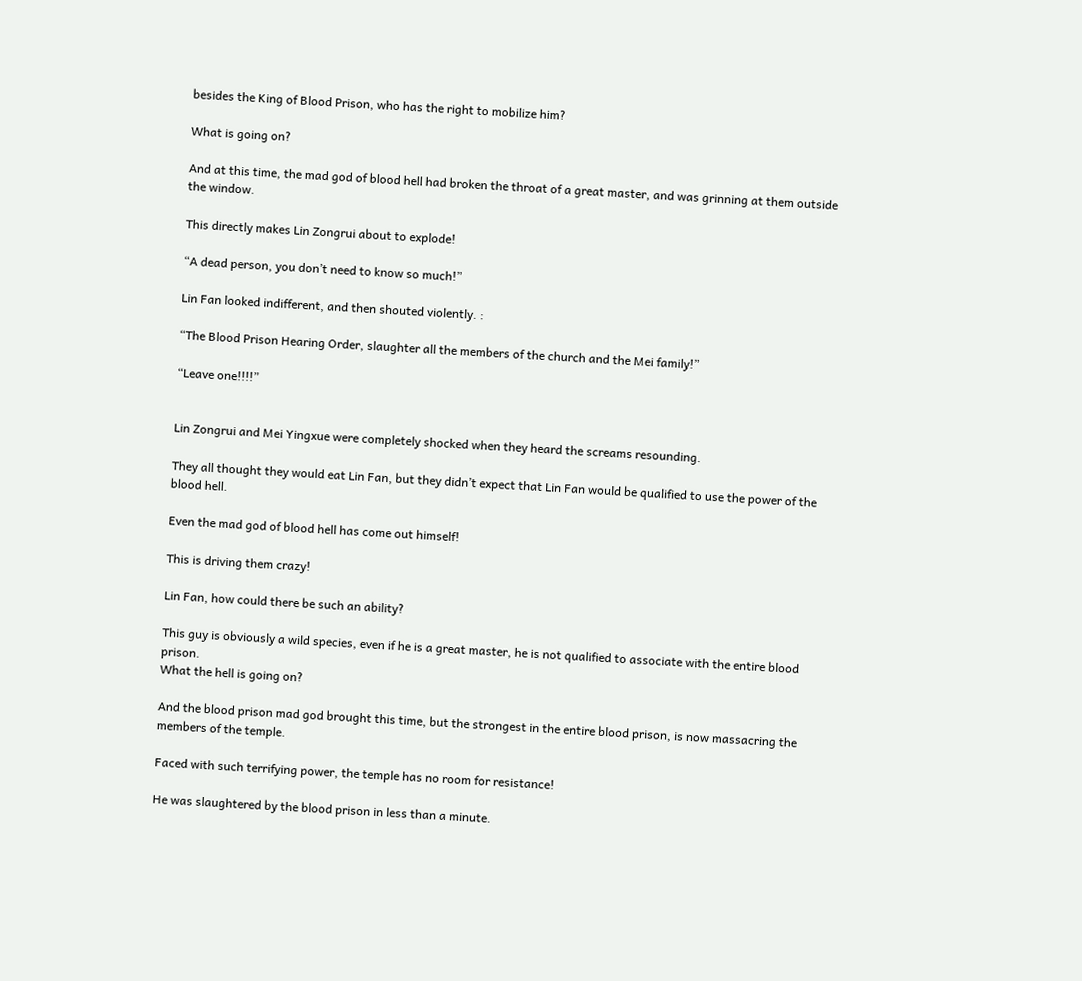besides the King of Blood Prison, who has the right to mobilize him?

What is going on?

And at this time, the mad god of blood hell had broken the throat of a great master, and was grinning at them outside the window.

This directly makes Lin Zongrui about to explode!

“A dead person, you don’t need to know so much!”

Lin Fan looked indifferent, and then shouted violently. :

“The Blood Prison Hearing Order, slaughter all the members of the church and the Mei family!”

“Leave one!!!!”


Lin Zongrui and Mei Yingxue were completely shocked when they heard the screams resounding.

They all thought they would eat Lin Fan, but they didn’t expect that Lin Fan would be qualified to use the power of the blood hell.

Even the mad god of blood hell has come out himself!

This is driving them crazy!

Lin Fan, how could there be such an ability?

This guy is obviously a wild species, even if he is a great master, he is not qualified to associate with the entire blood prison.
What the hell is going on?

And the blood prison mad god brought this time, but the strongest in the entire blood prison, is now massacring the members of the temple.

Faced with such terrifying power, the temple has no room for resistance!

He was slaughtered by the blood prison in less than a minute.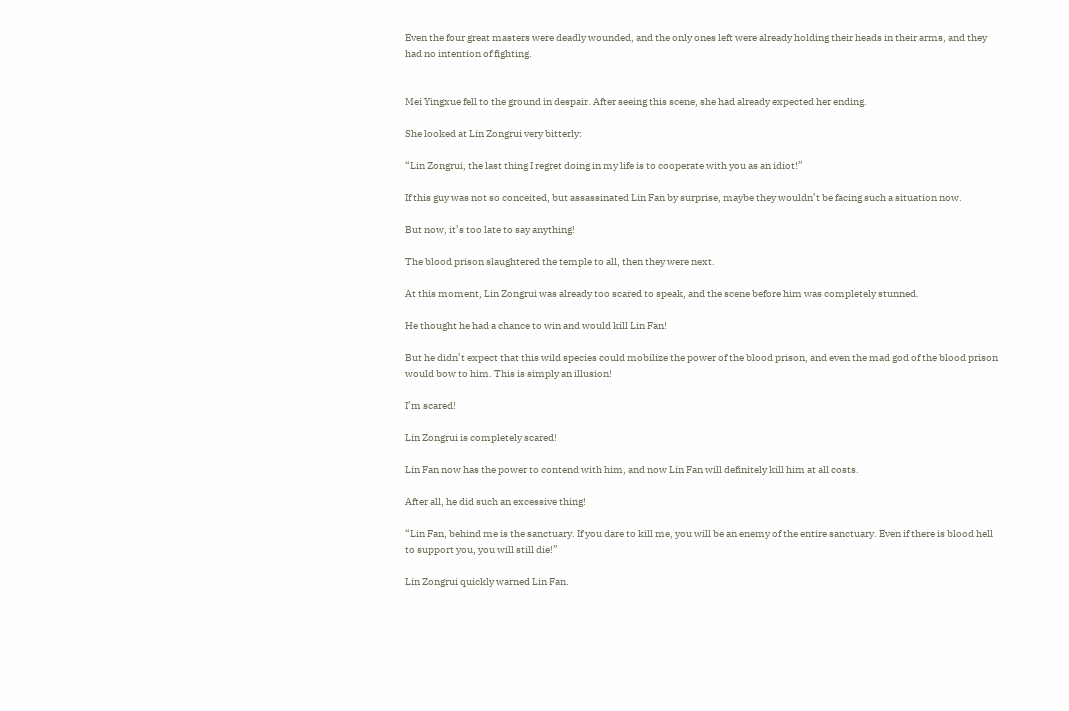Even the four great masters were deadly wounded, and the only ones left were already holding their heads in their arms, and they had no intention of fighting.


Mei Yingxue fell to the ground in despair. After seeing this scene, she had already expected her ending.

She looked at Lin Zongrui very bitterly:

“Lin Zongrui, the last thing I regret doing in my life is to cooperate with you as an idiot!”

If this guy was not so conceited, but assassinated Lin Fan by surprise, maybe they wouldn’t be facing such a situation now.

But now, it’s too late to say anything!

The blood prison slaughtered the temple to all, then they were next.

At this moment, Lin Zongrui was already too scared to speak, and the scene before him was completely stunned.

He thought he had a chance to win and would kill Lin Fan!

But he didn’t expect that this wild species could mobilize the power of the blood prison, and even the mad god of the blood prison would bow to him. This is simply an illusion!

I’m scared!

Lin Zongrui is completely scared!

Lin Fan now has the power to contend with him, and now Lin Fan will definitely kill him at all costs.

After all, he did such an excessive thing!

“Lin Fan, behind me is the sanctuary. If you dare to kill me, you will be an enemy of the entire sanctuary. Even if there is blood hell to support you, you will still die!”

Lin Zongrui quickly warned Lin Fan.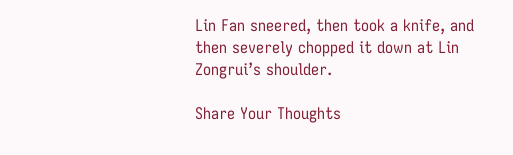Lin Fan sneered, then took a knife, and then severely chopped it down at Lin Zongrui’s shoulder.

Share Your Thoughts